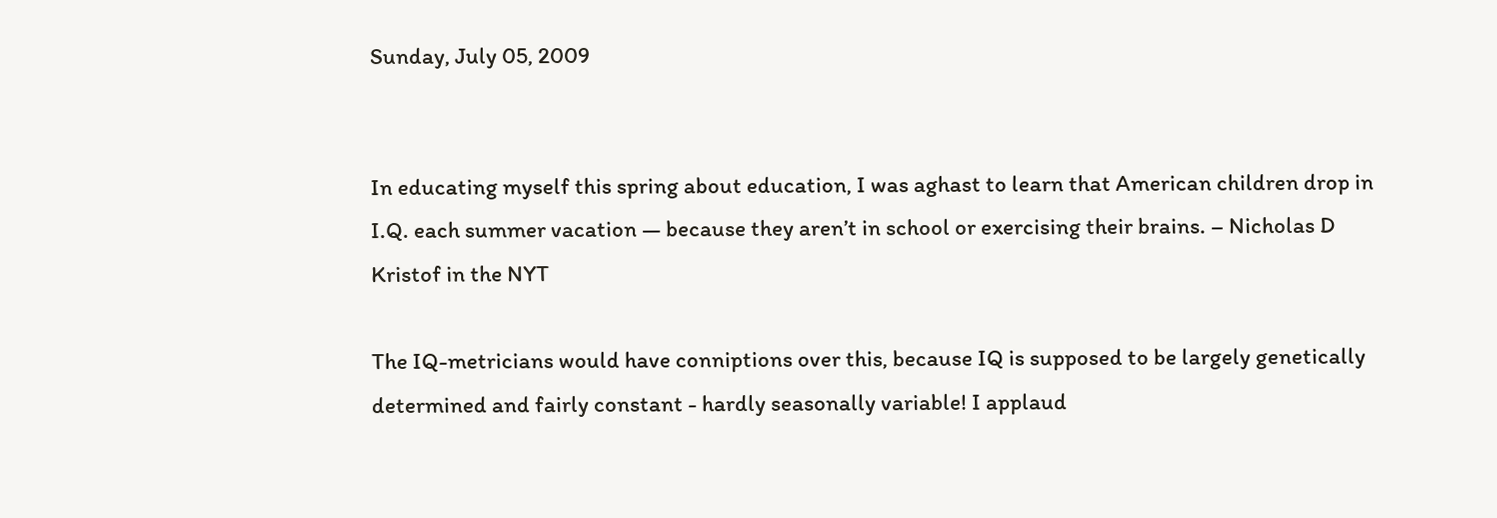Sunday, July 05, 2009


In educating myself this spring about education, I was aghast to learn that American children drop in I.Q. each summer vacation — because they aren’t in school or exercising their brains. – Nicholas D Kristof in the NYT

The IQ-metricians would have conniptions over this, because IQ is supposed to be largely genetically determined and fairly constant - hardly seasonally variable! I applaud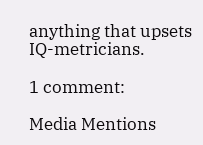anything that upsets IQ-metricians.

1 comment:

Media Mentions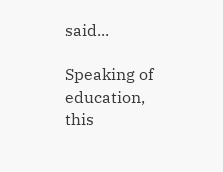said...

Speaking of education, this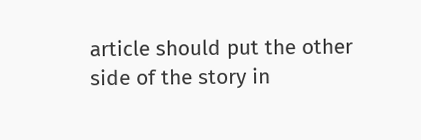article should put the other side of the story in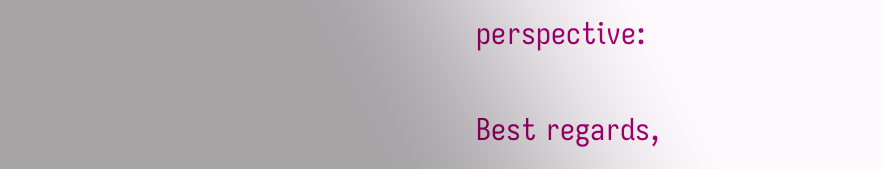perspective:

Best regards,